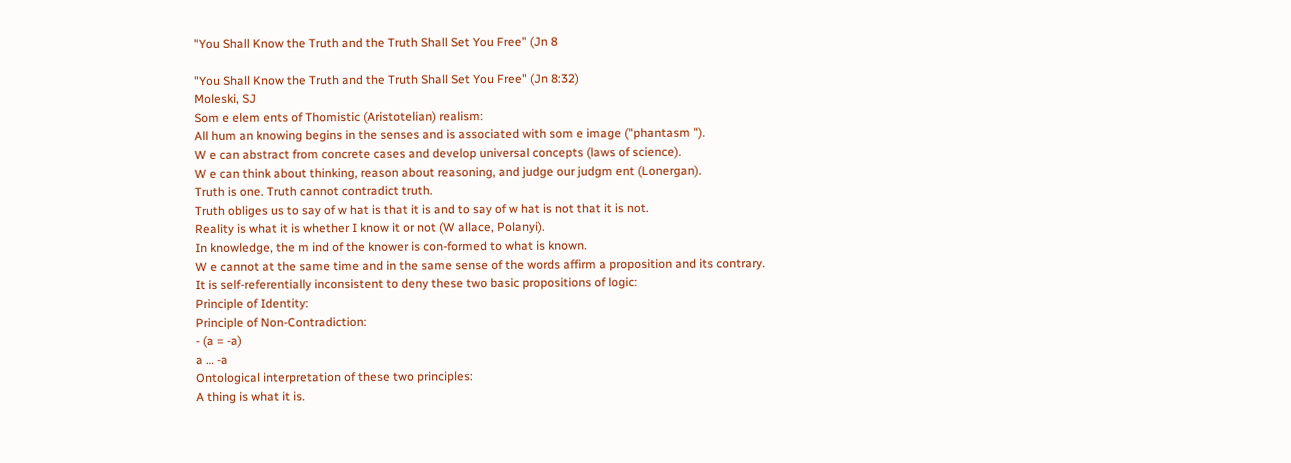"You Shall Know the Truth and the Truth Shall Set You Free" (Jn 8

"You Shall Know the Truth and the Truth Shall Set You Free" (Jn 8:32)
Moleski, SJ
Som e elem ents of Thomistic (Aristotelian) realism:
All hum an knowing begins in the senses and is associated with som e image ("phantasm ").
W e can abstract from concrete cases and develop universal concepts (laws of science).
W e can think about thinking, reason about reasoning, and judge our judgm ent (Lonergan).
Truth is one. Truth cannot contradict truth.
Truth obliges us to say of w hat is that it is and to say of w hat is not that it is not.
Reality is what it is whether I know it or not (W allace, Polanyi).
In knowledge, the m ind of the knower is con-formed to what is known.
W e cannot at the same time and in the same sense of the words affirm a proposition and its contrary.
It is self-referentially inconsistent to deny these two basic propositions of logic:
Principle of Identity:
Principle of Non-Contradiction:
- (a = -a)
a … -a
Ontological interpretation of these two principles:
A thing is what it is.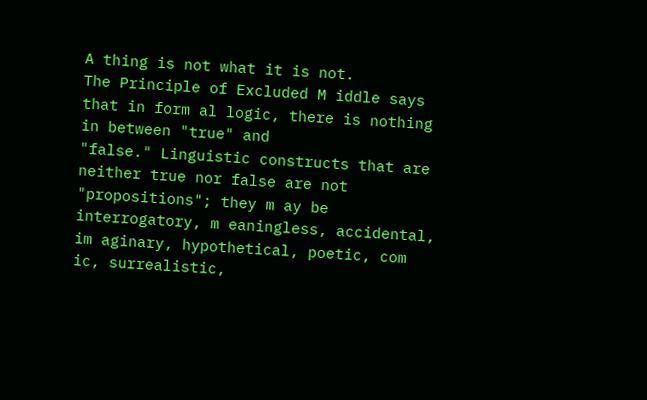A thing is not what it is not.
The Principle of Excluded M iddle says that in form al logic, there is nothing in between "true" and
"false." Linguistic constructs that are neither true nor false are not "propositions"; they m ay be
interrogatory, m eaningless, accidental, im aginary, hypothetical, poetic, com ic, surrealistic,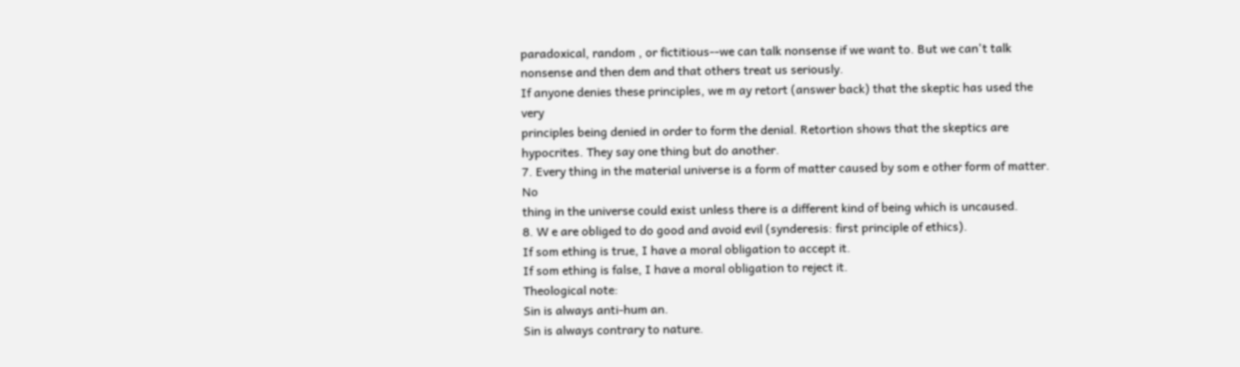paradoxical, random , or fictitious--we can talk nonsense if we want to. But we can't talk
nonsense and then dem and that others treat us seriously.
If anyone denies these principles, we m ay retort (answer back) that the skeptic has used the very
principles being denied in order to form the denial. Retortion shows that the skeptics are
hypocrites. They say one thing but do another.
7. Every thing in the material universe is a form of matter caused by som e other form of matter. No
thing in the universe could exist unless there is a different kind of being which is uncaused.
8. W e are obliged to do good and avoid evil (synderesis: first principle of ethics).
If som ething is true, I have a moral obligation to accept it.
If som ething is false, I have a moral obligation to reject it.
Theological note:
Sin is always anti-hum an.
Sin is always contrary to nature.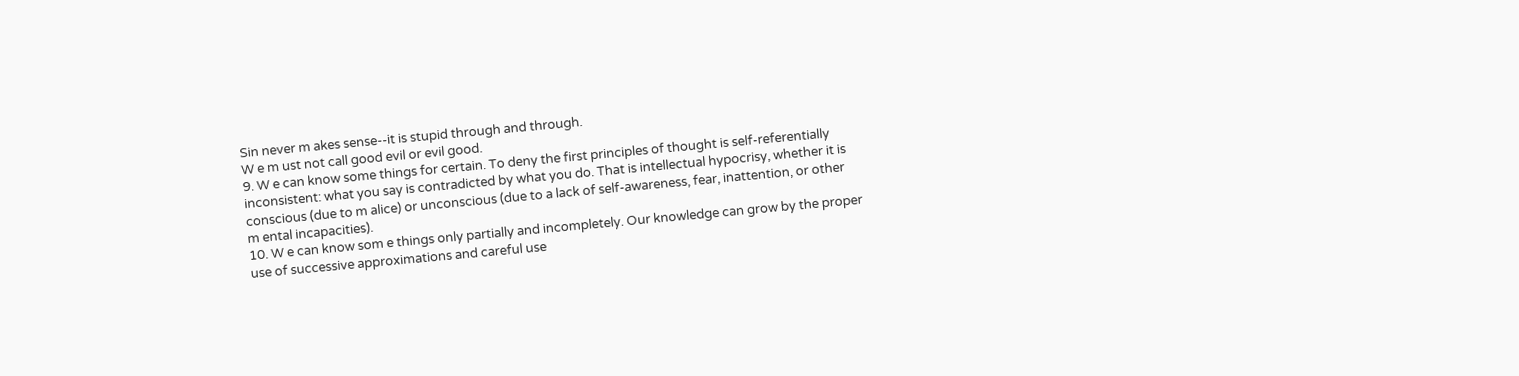Sin never m akes sense--it is stupid through and through.
W e m ust not call good evil or evil good.
9. W e can know some things for certain. To deny the first principles of thought is self-referentially
inconsistent: what you say is contradicted by what you do. That is intellectual hypocrisy, whether it is
conscious (due to m alice) or unconscious (due to a lack of self-awareness, fear, inattention, or other
m ental incapacities).
10. W e can know som e things only partially and incompletely. Our knowledge can grow by the proper
use of successive approximations and careful use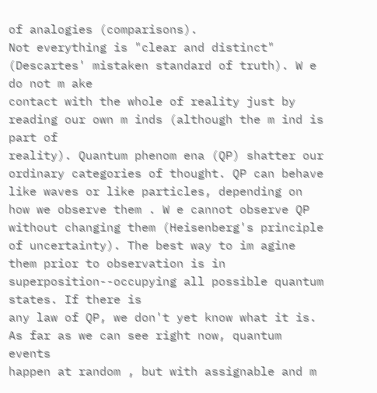of analogies (comparisons).
Not everything is "clear and distinct" (Descartes' mistaken standard of truth). W e do not m ake
contact with the whole of reality just by reading our own m inds (although the m ind is part of
reality). Quantum phenom ena (QP) shatter our ordinary categories of thought. QP can behave
like waves or like particles, depending on how we observe them . W e cannot observe QP
without changing them (Heisenberg's principle of uncertainty). The best way to im agine
them prior to observation is in superposition--occupying all possible quantum states. If there is
any law of QP, we don't yet know what it is. As far as we can see right now, quantum events
happen at random , but with assignable and m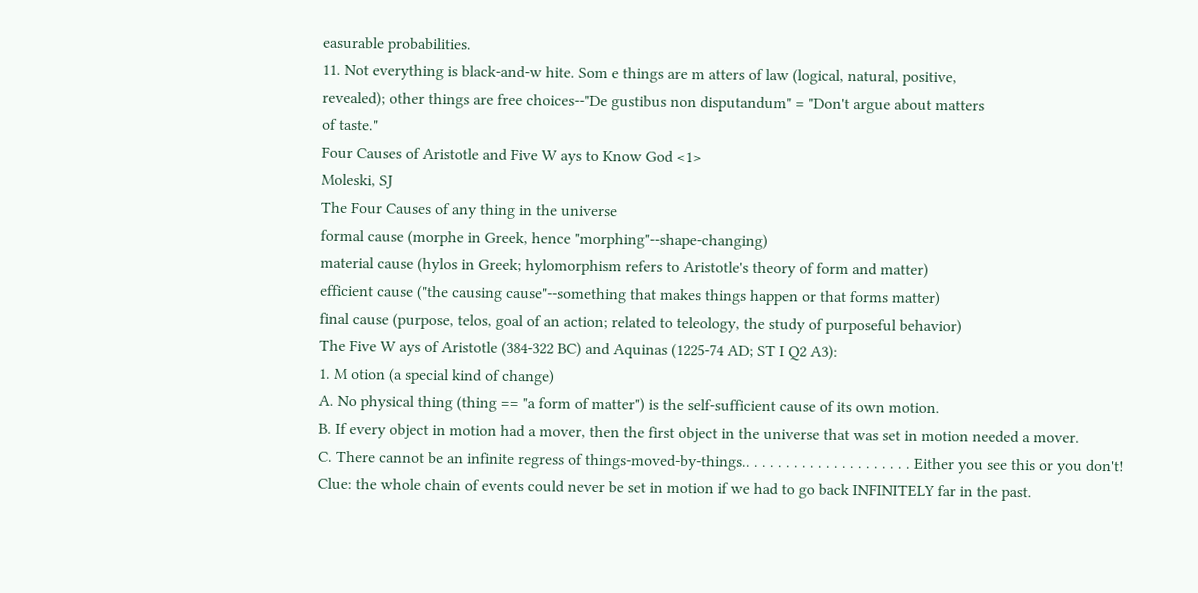easurable probabilities.
11. Not everything is black-and-w hite. Som e things are m atters of law (logical, natural, positive,
revealed); other things are free choices--"De gustibus non disputandum" = "Don't argue about matters
of taste."
Four Causes of Aristotle and Five W ays to Know God <1>
Moleski, SJ
The Four Causes of any thing in the universe
formal cause (morphe in Greek, hence "morphing"--shape-changing)
material cause (hylos in Greek; hylomorphism refers to Aristotle's theory of form and matter)
efficient cause ("the causing cause"--something that makes things happen or that forms matter)
final cause (purpose, telos, goal of an action; related to teleology, the study of purposeful behavior)
The Five W ays of Aristotle (384-322 BC) and Aquinas (1225-74 AD; ST I Q2 A3):
1. M otion (a special kind of change)
A. No physical thing (thing == "a form of matter") is the self-sufficient cause of its own motion.
B. If every object in motion had a mover, then the first object in the universe that was set in motion needed a mover.
C. There cannot be an infinite regress of things-moved-by-things.. . . . . . . . . . . . . . . . . . . . . Either you see this or you don't!
Clue: the whole chain of events could never be set in motion if we had to go back INFINITELY far in the past.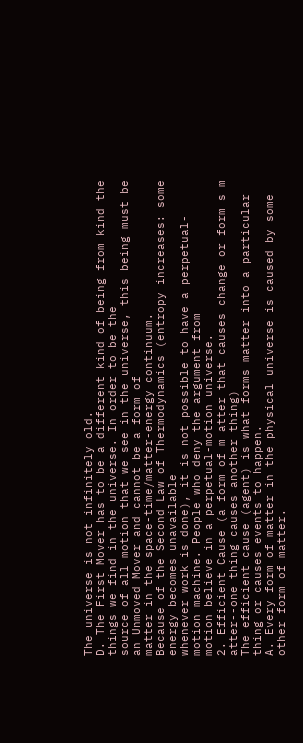The universe is not infinitely old.
D. The First Mover has to be a different kind of being from kind the things we find in the universe. In order to be the
source of all motion that we see in the universe, this being must be an Unmoved Mover and cannot be a form of
matter in the space-time/matter-energy continuum.
Because of the Second Law of Thermodynamics (entropy increases: some energy becomes unavailable
whenever work is done), it is not possible to have a perpetual-motion machine. People who deny the argument from
motion believe in a perpetual-motion universe.
2. Efficient Cause (a form of m atter that causes change or form s m atter--one thing causes another thing)
The efficient cause (agent) is what forms matter into a particular thing or causes events to happen.
A. Every form of matter in the physical universe is caused by some other form of matter.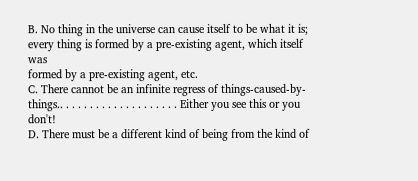B. No thing in the universe can cause itself to be what it is; every thing is formed by a pre-existing agent, which itself was
formed by a pre-existing agent, etc.
C. There cannot be an infinite regress of things-caused-by-things.. . . . . . . . . . . . . . . . . . . . Either you see this or you don't!
D. There must be a different kind of being from the kind of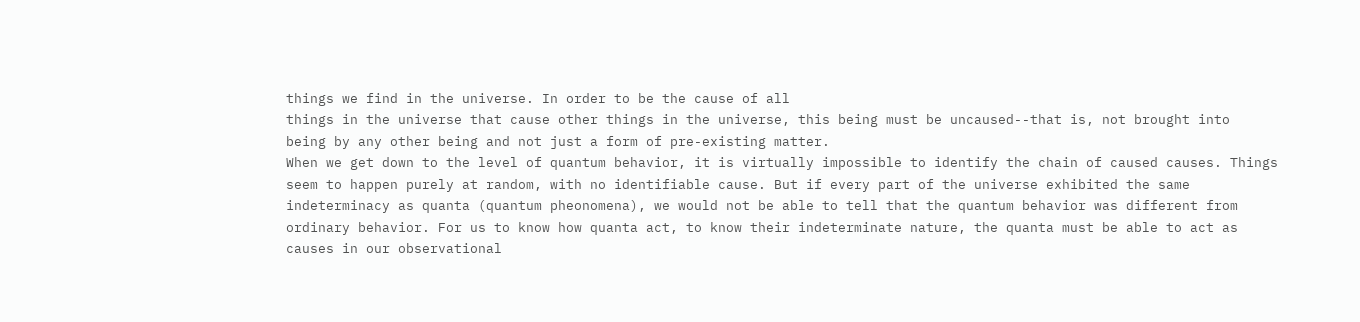things we find in the universe. In order to be the cause of all
things in the universe that cause other things in the universe, this being must be uncaused--that is, not brought into
being by any other being and not just a form of pre-existing matter.
When we get down to the level of quantum behavior, it is virtually impossible to identify the chain of caused causes. Things
seem to happen purely at random, with no identifiable cause. But if every part of the universe exhibited the same
indeterminacy as quanta (quantum pheonomena), we would not be able to tell that the quantum behavior was different from
ordinary behavior. For us to know how quanta act, to know their indeterminate nature, the quanta must be able to act as
causes in our observational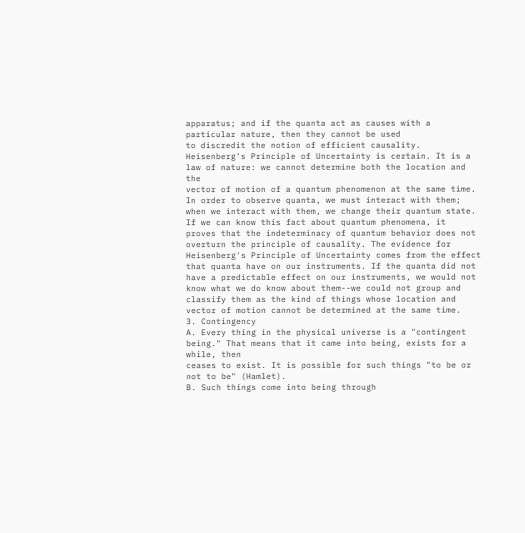apparatus; and if the quanta act as causes with a particular nature, then they cannot be used
to discredit the notion of efficient causality.
Heisenberg's Principle of Uncertainty is certain. It is a law of nature: we cannot determine both the location and the
vector of motion of a quantum phenomenon at the same time. In order to observe quanta, we must interact with them;
when we interact with them, we change their quantum state. If we can know this fact about quantum phenomena, it
proves that the indeterminacy of quantum behavior does not overturn the principle of causality. The evidence for
Heisenberg's Principle of Uncertainty comes from the effect that quanta have on our instruments. If the quanta did not
have a predictable effect on our instruments, we would not know what we do know about them--we could not group and
classify them as the kind of things whose location and vector of motion cannot be determined at the same time.
3. Contingency
A. Every thing in the physical universe is a "contingent being." That means that it came into being, exists for a while, then
ceases to exist. It is possible for such things "to be or not to be" (Hamlet).
B. Such things come into being through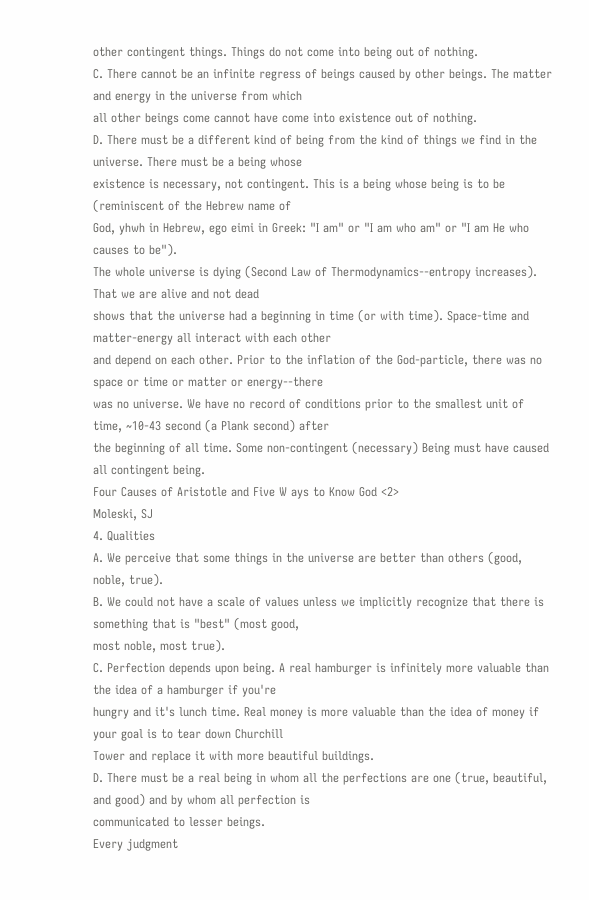other contingent things. Things do not come into being out of nothing.
C. There cannot be an infinite regress of beings caused by other beings. The matter and energy in the universe from which
all other beings come cannot have come into existence out of nothing.
D. There must be a different kind of being from the kind of things we find in the universe. There must be a being whose
existence is necessary, not contingent. This is a being whose being is to be (reminiscent of the Hebrew name of
God, yhwh in Hebrew, ego eimi in Greek: "I am" or "I am who am" or "I am He who causes to be").
The whole universe is dying (Second Law of Thermodynamics--entropy increases). That we are alive and not dead
shows that the universe had a beginning in time (or with time). Space-time and matter-energy all interact with each other
and depend on each other. Prior to the inflation of the God-particle, there was no space or time or matter or energy--there
was no universe. We have no record of conditions prior to the smallest unit of time, ~10-43 second (a Plank second) after
the beginning of all time. Some non-contingent (necessary) Being must have caused all contingent being.
Four Causes of Aristotle and Five W ays to Know God <2>
Moleski, SJ
4. Qualities
A. We perceive that some things in the universe are better than others (good, noble, true).
B. We could not have a scale of values unless we implicitly recognize that there is something that is "best" (most good,
most noble, most true).
C. Perfection depends upon being. A real hamburger is infinitely more valuable than the idea of a hamburger if you're
hungry and it's lunch time. Real money is more valuable than the idea of money if your goal is to tear down Churchill
Tower and replace it with more beautiful buildings.
D. There must be a real being in whom all the perfections are one (true, beautiful, and good) and by whom all perfection is
communicated to lesser beings.
Every judgment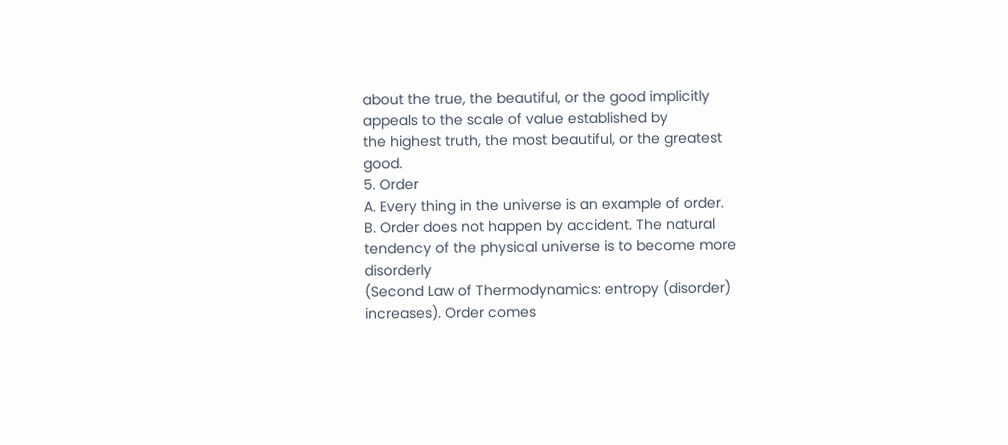about the true, the beautiful, or the good implicitly appeals to the scale of value established by
the highest truth, the most beautiful, or the greatest good.
5. Order
A. Every thing in the universe is an example of order.
B. Order does not happen by accident. The natural tendency of the physical universe is to become more disorderly
(Second Law of Thermodynamics: entropy (disorder) increases). Order comes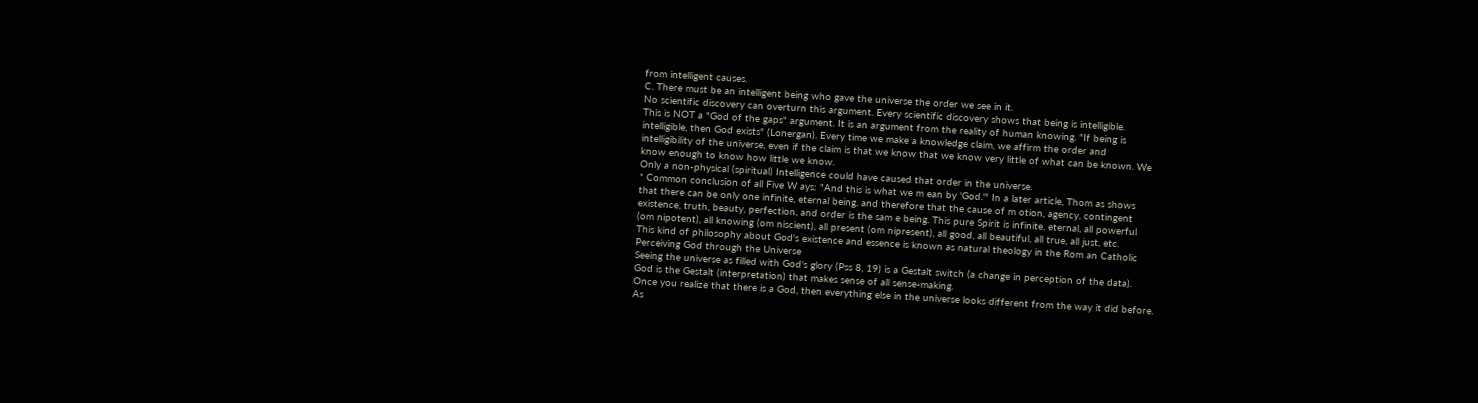from intelligent causes.
C. There must be an intelligent being who gave the universe the order we see in it.
No scientific discovery can overturn this argument. Every scientific discovery shows that being is intelligible.
This is NOT a "God of the gaps" argument. It is an argument from the reality of human knowing. "If being is
intelligible, then God exists" (Lonergan). Every time we make a knowledge claim, we affirm the order and
intelligibility of the universe, even if the claim is that we know that we know very little of what can be known. We
know enough to know how little we know.
Only a non-physical (spiritual) Intelligence could have caused that order in the universe.
* Common conclusion of all Five W ays: "And this is what we m ean by 'God.'" In a later article, Thom as shows
that there can be only one infinite, eternal being, and therefore that the cause of m otion, agency, contingent
existence, truth, beauty, perfection, and order is the sam e being. This pure Spirit is infinite, eternal, all powerful
(om nipotent), all knowing (om niscient), all present (om nipresent), all good, all beautiful, all true, all just, etc.
This kind of philosophy about God's existence and essence is known as natural theology in the Rom an Catholic
Perceiving God through the Universe
Seeing the universe as filled with God's glory (Pss 8, 19) is a Gestalt switch (a change in perception of the data).
God is the Gestalt (interpretation) that makes sense of all sense-making.
Once you realize that there is a God, then everything else in the universe looks different from the way it did before.
As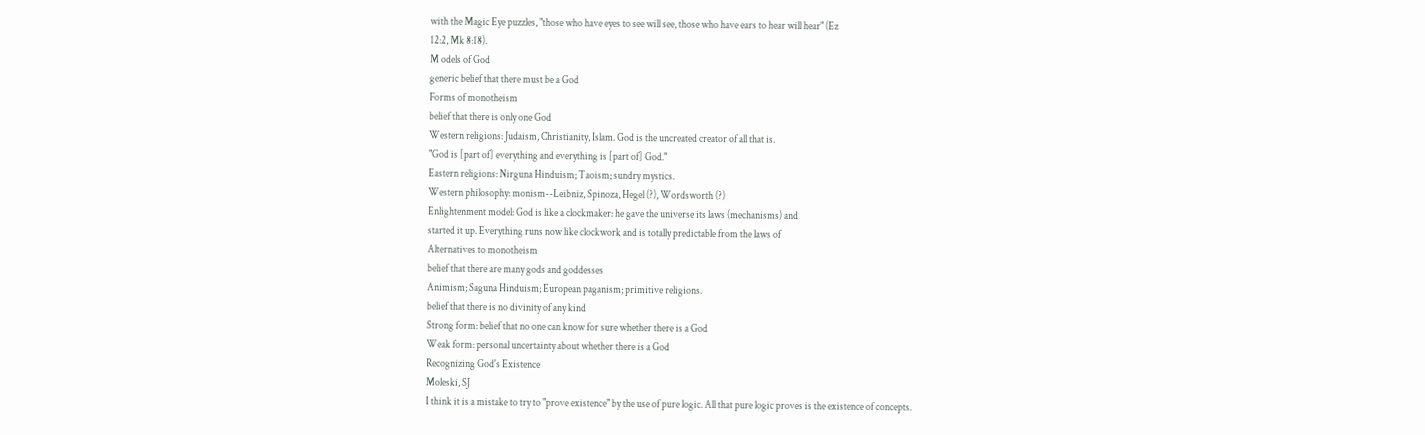with the Magic Eye puzzles, "those who have eyes to see will see, those who have ears to hear will hear" (Ez
12:2, Mk 8:18).
M odels of God
generic belief that there must be a God
Forms of monotheism
belief that there is only one God
Western religions: Judaism, Christianity, Islam. God is the uncreated creator of all that is.
"God is [part of] everything and everything is [part of] God."
Eastern religions: Nirguna Hinduism; Taoism; sundry mystics.
Western philosophy: monism--Leibniz, Spinoza, Hegel (?), Wordsworth (?)
Enlightenment model: God is like a clockmaker: he gave the universe its laws (mechanisms) and
started it up. Everything runs now like clockwork and is totally predictable from the laws of
Alternatives to monotheism
belief that there are many gods and goddesses
Animism; Saguna Hinduism; European paganism; primitive religions.
belief that there is no divinity of any kind
Strong form: belief that no one can know for sure whether there is a God
Weak form: personal uncertainty about whether there is a God
Recognizing God's Existence
Moleski, SJ
I think it is a mistake to try to "prove existence" by the use of pure logic. All that pure logic proves is the existence of concepts.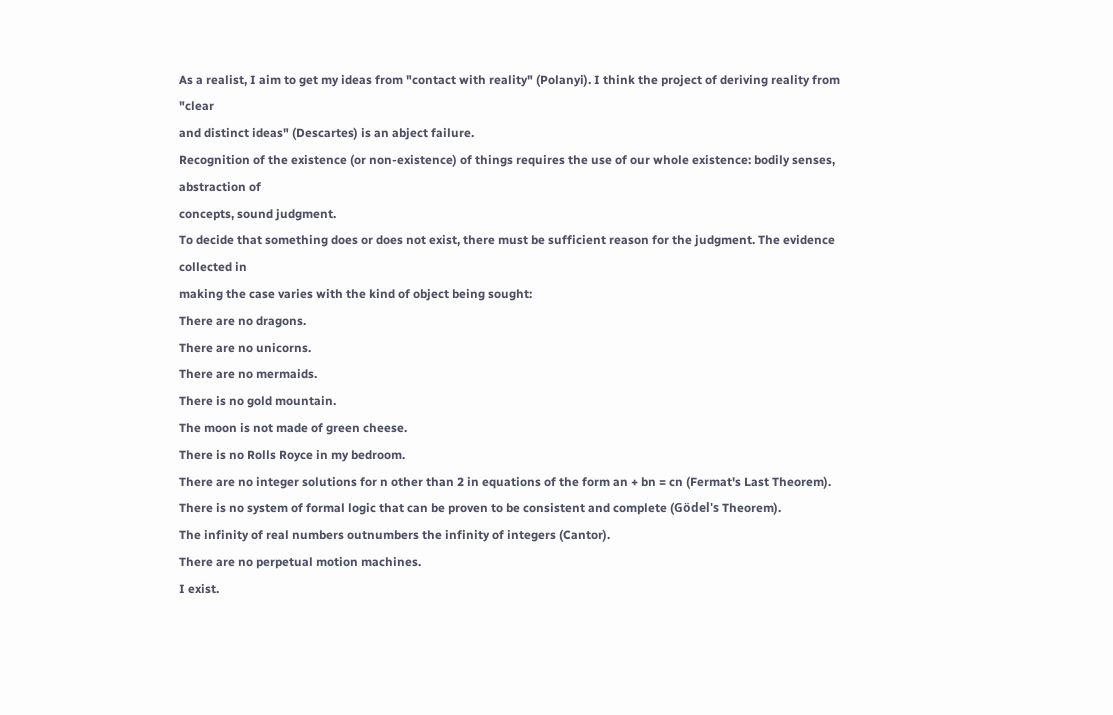As a realist, I aim to get my ideas from "contact with reality" (Polanyi). I think the project of deriving reality from "clear
and distinct ideas" (Descartes) is an abject failure.
Recognition of the existence (or non-existence) of things requires the use of our whole existence: bodily senses, abstraction of
concepts, sound judgment.
To decide that something does or does not exist, there must be sufficient reason for the judgment. The evidence collected in
making the case varies with the kind of object being sought:
There are no dragons.
There are no unicorns.
There are no mermaids.
There is no gold mountain.
The moon is not made of green cheese.
There is no Rolls Royce in my bedroom.
There are no integer solutions for n other than 2 in equations of the form an + bn = cn (Fermat's Last Theorem).
There is no system of formal logic that can be proven to be consistent and complete (Gödel's Theorem).
The infinity of real numbers outnumbers the infinity of integers (Cantor).
There are no perpetual motion machines.
I exist.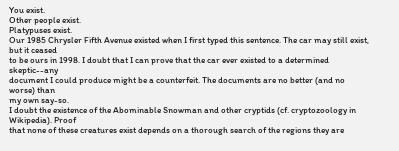You exist.
Other people exist.
Platypuses exist.
Our 1985 Chrysler Fifth Avenue existed when I first typed this sentence. The car may still exist, but it ceased
to be ours in 1998. I doubt that I can prove that the car ever existed to a determined skeptic--any
document I could produce might be a counterfeit. The documents are no better (and no worse) than
my own say-so.
I doubt the existence of the Abominable Snowman and other cryptids (cf. cryptozoology in Wikipedia). Proof
that none of these creatures exist depends on a thorough search of the regions they are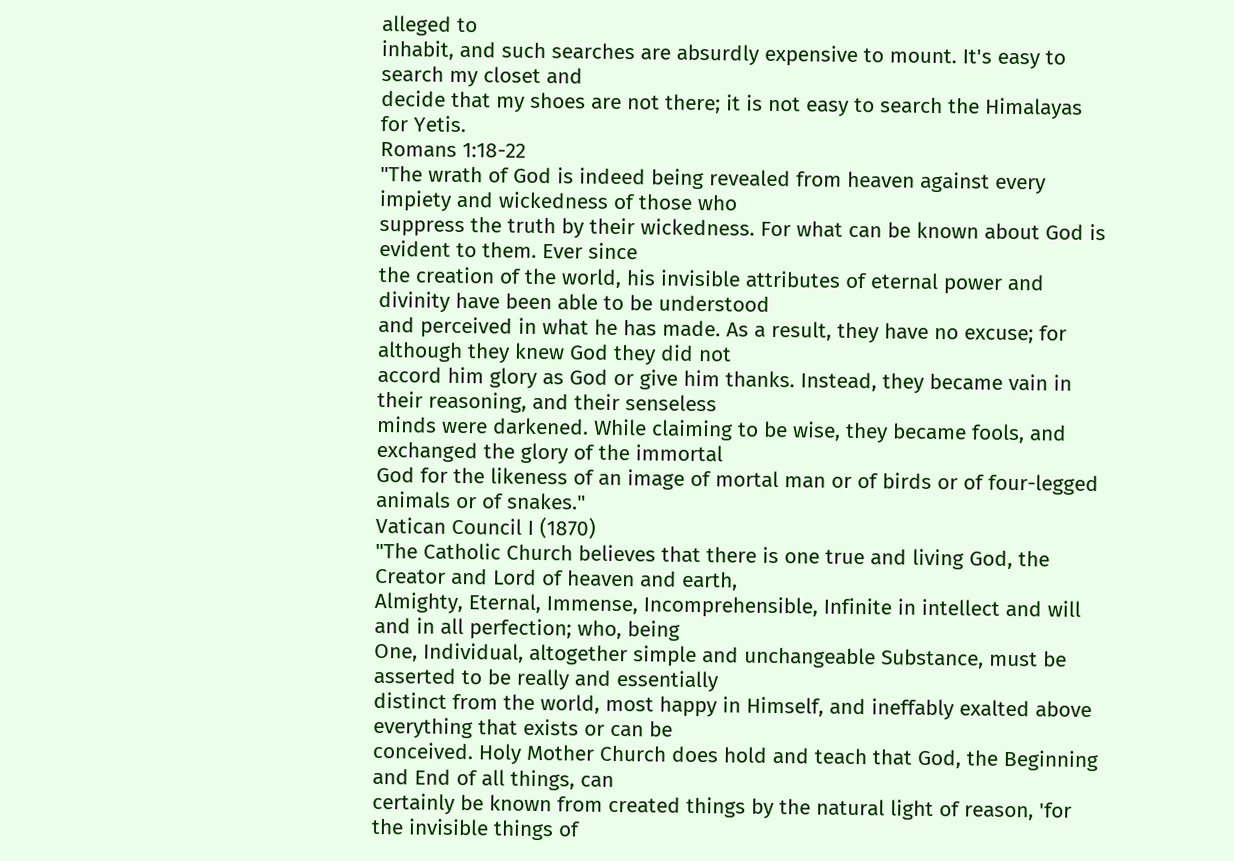alleged to
inhabit, and such searches are absurdly expensive to mount. It's easy to search my closet and
decide that my shoes are not there; it is not easy to search the Himalayas for Yetis.
Romans 1:18-22
"The wrath of God is indeed being revealed from heaven against every impiety and wickedness of those who
suppress the truth by their wickedness. For what can be known about God is evident to them. Ever since
the creation of the world, his invisible attributes of eternal power and divinity have been able to be understood
and perceived in what he has made. As a result, they have no excuse; for although they knew God they did not
accord him glory as God or give him thanks. Instead, they became vain in their reasoning, and their senseless
minds were darkened. While claiming to be wise, they became fools, and exchanged the glory of the immortal
God for the likeness of an image of mortal man or of birds or of four-legged animals or of snakes."
Vatican Council I (1870)
"The Catholic Church believes that there is one true and living God, the Creator and Lord of heaven and earth,
Almighty, Eternal, Immense, Incomprehensible, Infinite in intellect and will and in all perfection; who, being
One, Individual, altogether simple and unchangeable Substance, must be asserted to be really and essentially
distinct from the world, most happy in Himself, and ineffably exalted above everything that exists or can be
conceived. Holy Mother Church does hold and teach that God, the Beginning and End of all things, can
certainly be known from created things by the natural light of reason, 'for the invisible things of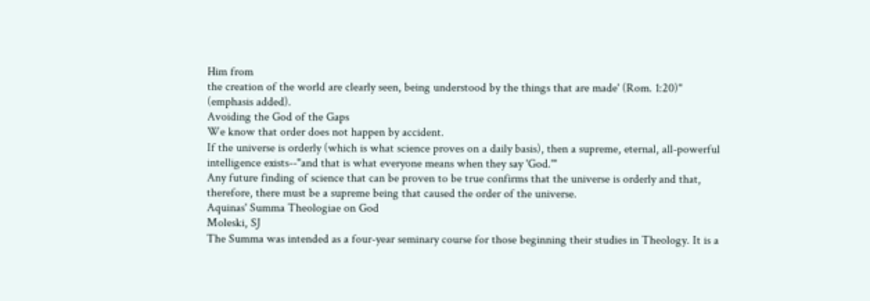Him from
the creation of the world are clearly seen, being understood by the things that are made' (Rom. 1:20)"
(emphasis added).
Avoiding the God of the Gaps
We know that order does not happen by accident.
If the universe is orderly (which is what science proves on a daily basis), then a supreme, eternal, all-powerful
intelligence exists--"and that is what everyone means when they say 'God.'"
Any future finding of science that can be proven to be true confirms that the universe is orderly and that,
therefore, there must be a supreme being that caused the order of the universe.
Aquinas' Summa Theologiae on God
Moleski, SJ
The Summa was intended as a four-year seminary course for those beginning their studies in Theology. It is a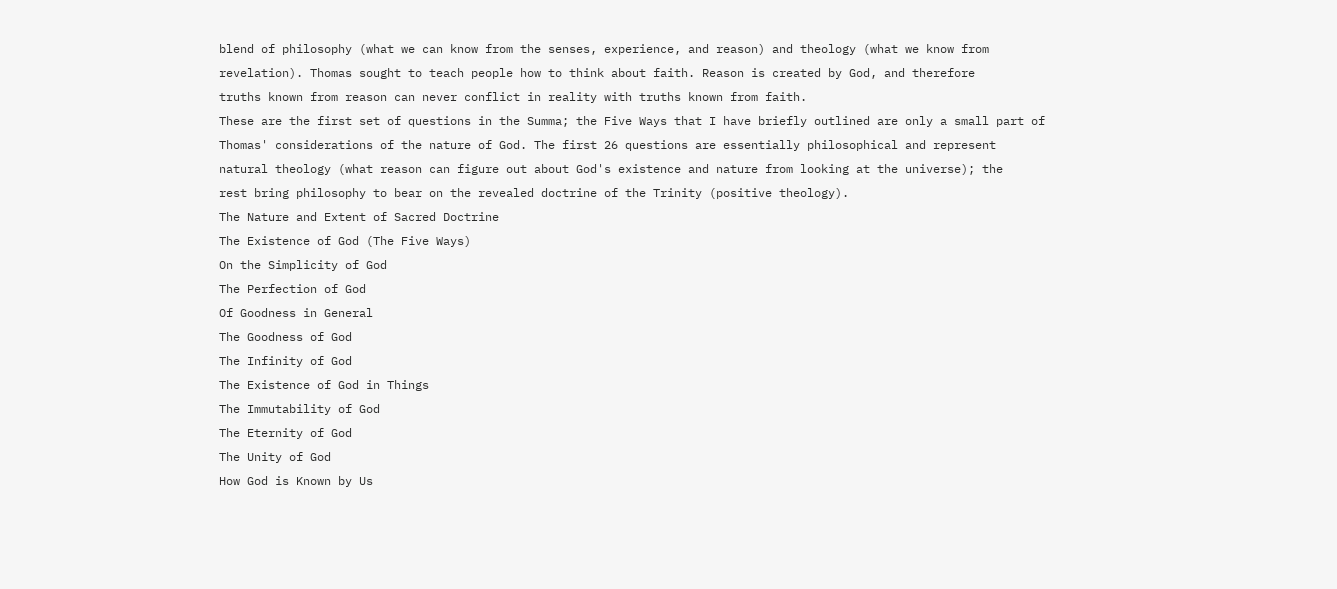blend of philosophy (what we can know from the senses, experience, and reason) and theology (what we know from
revelation). Thomas sought to teach people how to think about faith. Reason is created by God, and therefore
truths known from reason can never conflict in reality with truths known from faith.
These are the first set of questions in the Summa; the Five Ways that I have briefly outlined are only a small part of
Thomas' considerations of the nature of God. The first 26 questions are essentially philosophical and represent
natural theology (what reason can figure out about God's existence and nature from looking at the universe); the
rest bring philosophy to bear on the revealed doctrine of the Trinity (positive theology).
The Nature and Extent of Sacred Doctrine
The Existence of God (The Five Ways)
On the Simplicity of God
The Perfection of God
Of Goodness in General
The Goodness of God
The Infinity of God
The Existence of God in Things
The Immutability of God
The Eternity of God
The Unity of God
How God is Known by Us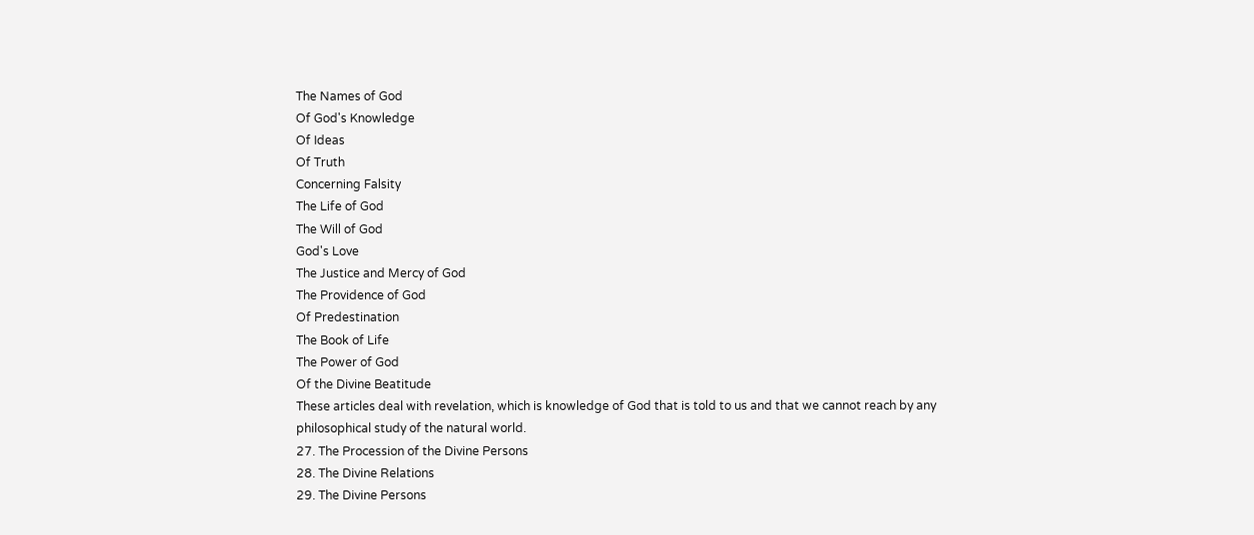The Names of God
Of God's Knowledge
Of Ideas
Of Truth
Concerning Falsity
The Life of God
The Will of God
God's Love
The Justice and Mercy of God
The Providence of God
Of Predestination
The Book of Life
The Power of God
Of the Divine Beatitude
These articles deal with revelation, which is knowledge of God that is told to us and that we cannot reach by any
philosophical study of the natural world.
27. The Procession of the Divine Persons
28. The Divine Relations
29. The Divine Persons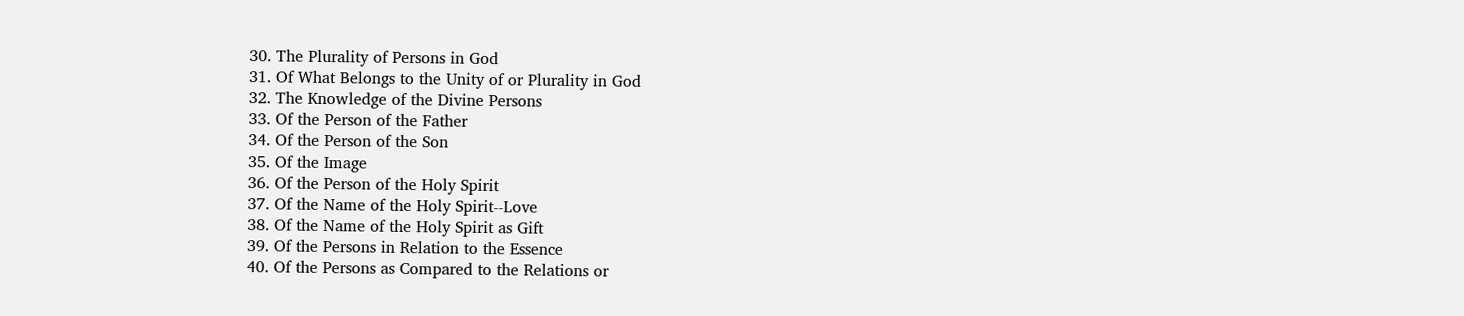30. The Plurality of Persons in God
31. Of What Belongs to the Unity of or Plurality in God
32. The Knowledge of the Divine Persons
33. Of the Person of the Father
34. Of the Person of the Son
35. Of the Image
36. Of the Person of the Holy Spirit
37. Of the Name of the Holy Spirit--Love
38. Of the Name of the Holy Spirit as Gift
39. Of the Persons in Relation to the Essence
40. Of the Persons as Compared to the Relations or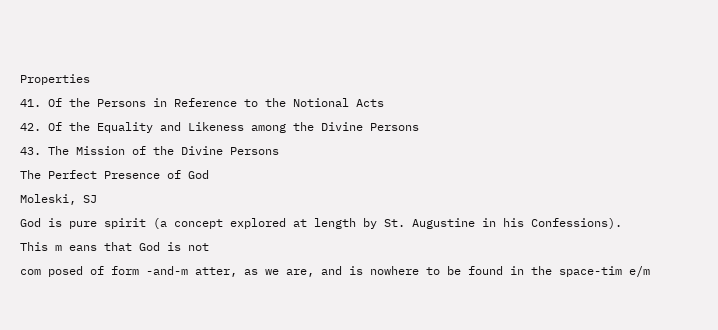Properties
41. Of the Persons in Reference to the Notional Acts
42. Of the Equality and Likeness among the Divine Persons
43. The Mission of the Divine Persons
The Perfect Presence of God
Moleski, SJ
God is pure spirit (a concept explored at length by St. Augustine in his Confessions). This m eans that God is not
com posed of form -and-m atter, as we are, and is nowhere to be found in the space-tim e/m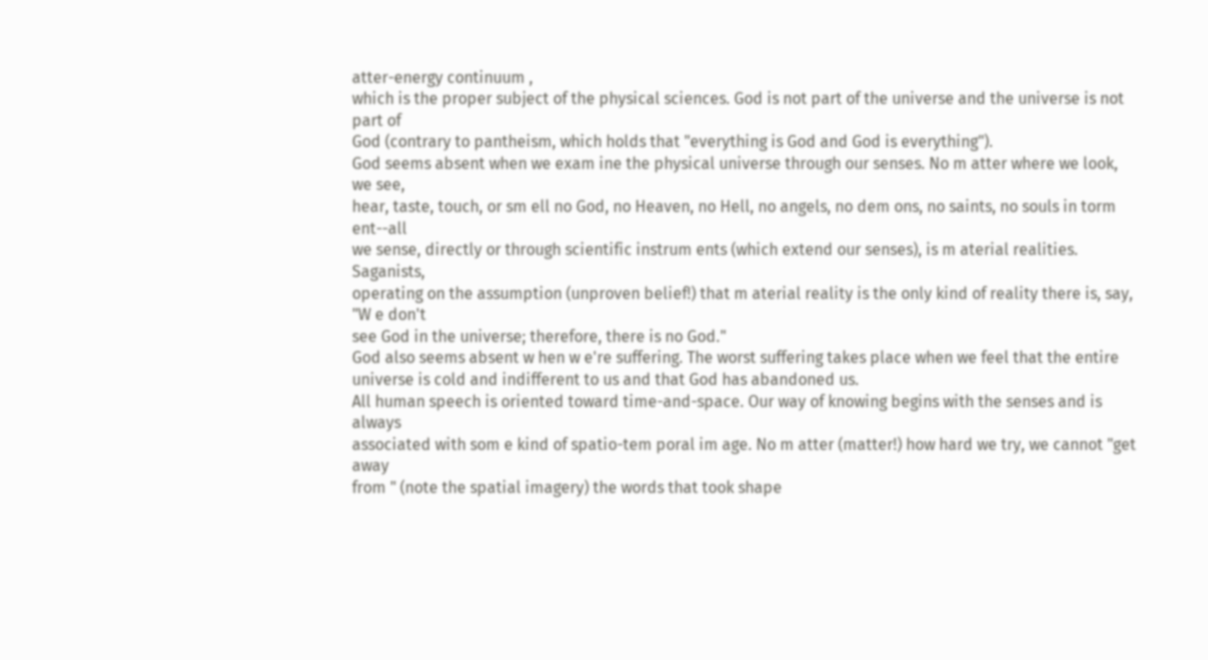atter-energy continuum ,
which is the proper subject of the physical sciences. God is not part of the universe and the universe is not part of
God (contrary to pantheism, which holds that "everything is God and God is everything").
God seems absent when we exam ine the physical universe through our senses. No m atter where we look, we see,
hear, taste, touch, or sm ell no God, no Heaven, no Hell, no angels, no dem ons, no saints, no souls in torm ent--all
we sense, directly or through scientific instrum ents (which extend our senses), is m aterial realities. Saganists,
operating on the assumption (unproven belief!) that m aterial reality is the only kind of reality there is, say, "W e don't
see God in the universe; therefore, there is no God."
God also seems absent w hen w e're suffering. The worst suffering takes place when we feel that the entire
universe is cold and indifferent to us and that God has abandoned us.
All human speech is oriented toward time-and-space. Our way of knowing begins with the senses and is always
associated with som e kind of spatio-tem poral im age. No m atter (matter!) how hard we try, we cannot "get away
from " (note the spatial imagery) the words that took shape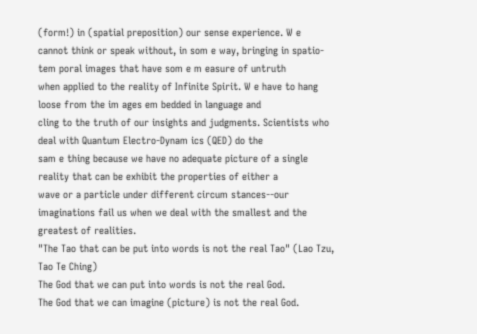(form!) in (spatial preposition) our sense experience. W e
cannot think or speak without, in som e way, bringing in spatio-tem poral images that have som e m easure of untruth
when applied to the reality of Infinite Spirit. W e have to hang loose from the im ages em bedded in language and
cling to the truth of our insights and judgments. Scientists who deal with Quantum Electro-Dynam ics (QED) do the
sam e thing because we have no adequate picture of a single reality that can be exhibit the properties of either a
wave or a particle under different circum stances--our imaginations fail us when we deal with the smallest and the
greatest of realities.
"The Tao that can be put into words is not the real Tao" (Lao Tzu, Tao Te Ching)
The God that we can put into words is not the real God.
The God that we can imagine (picture) is not the real God.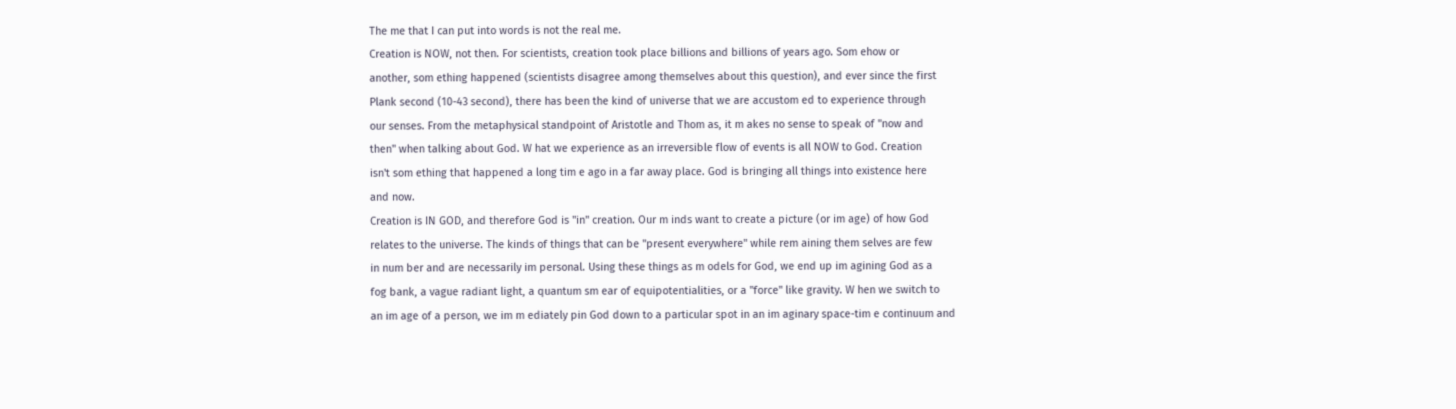The me that I can put into words is not the real me.
Creation is NOW, not then. For scientists, creation took place billions and billions of years ago. Som ehow or
another, som ething happened (scientists disagree among themselves about this question), and ever since the first
Plank second (10-43 second), there has been the kind of universe that we are accustom ed to experience through
our senses. From the metaphysical standpoint of Aristotle and Thom as, it m akes no sense to speak of "now and
then" when talking about God. W hat we experience as an irreversible flow of events is all NOW to God. Creation
isn't som ething that happened a long tim e ago in a far away place. God is bringing all things into existence here
and now.
Creation is IN GOD, and therefore God is "in" creation. Our m inds want to create a picture (or im age) of how God
relates to the universe. The kinds of things that can be "present everywhere" while rem aining them selves are few
in num ber and are necessarily im personal. Using these things as m odels for God, we end up im agining God as a
fog bank, a vague radiant light, a quantum sm ear of equipotentialities, or a "force" like gravity. W hen we switch to
an im age of a person, we im m ediately pin God down to a particular spot in an im aginary space-tim e continuum and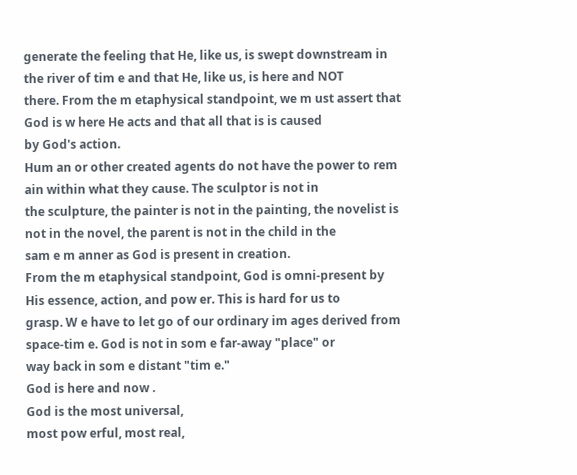generate the feeling that He, like us, is swept downstream in the river of tim e and that He, like us, is here and NOT
there. From the m etaphysical standpoint, we m ust assert that God is w here He acts and that all that is is caused
by God's action.
Hum an or other created agents do not have the power to rem ain within what they cause. The sculptor is not in
the sculpture, the painter is not in the painting, the novelist is not in the novel, the parent is not in the child in the
sam e m anner as God is present in creation.
From the m etaphysical standpoint, God is omni-present by His essence, action, and pow er. This is hard for us to
grasp. W e have to let go of our ordinary im ages derived from space-tim e. God is not in som e far-away "place" or
way back in som e distant "tim e."
God is here and now .
God is the most universal,
most pow erful, most real,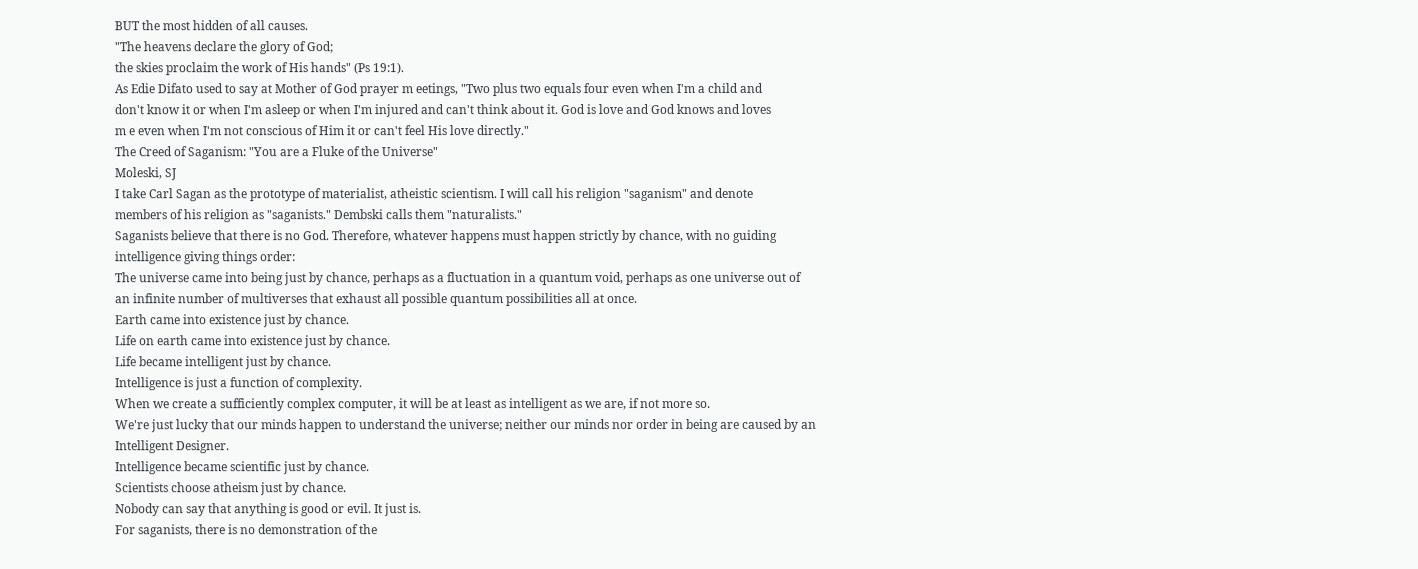BUT the most hidden of all causes.
"The heavens declare the glory of God;
the skies proclaim the work of His hands" (Ps 19:1).
As Edie Difato used to say at Mother of God prayer m eetings, "Two plus two equals four even when I'm a child and
don't know it or when I'm asleep or when I'm injured and can't think about it. God is love and God knows and loves
m e even when I'm not conscious of Him it or can't feel His love directly."
The Creed of Saganism: "You are a Fluke of the Universe"
Moleski, SJ
I take Carl Sagan as the prototype of materialist, atheistic scientism. I will call his religion "saganism" and denote
members of his religion as "saganists." Dembski calls them "naturalists."
Saganists believe that there is no God. Therefore, whatever happens must happen strictly by chance, with no guiding
intelligence giving things order:
The universe came into being just by chance, perhaps as a fluctuation in a quantum void, perhaps as one universe out of
an infinite number of multiverses that exhaust all possible quantum possibilities all at once.
Earth came into existence just by chance.
Life on earth came into existence just by chance.
Life became intelligent just by chance.
Intelligence is just a function of complexity.
When we create a sufficiently complex computer, it will be at least as intelligent as we are, if not more so.
We're just lucky that our minds happen to understand the universe; neither our minds nor order in being are caused by an
Intelligent Designer.
Intelligence became scientific just by chance.
Scientists choose atheism just by chance.
Nobody can say that anything is good or evil. It just is.
For saganists, there is no demonstration of the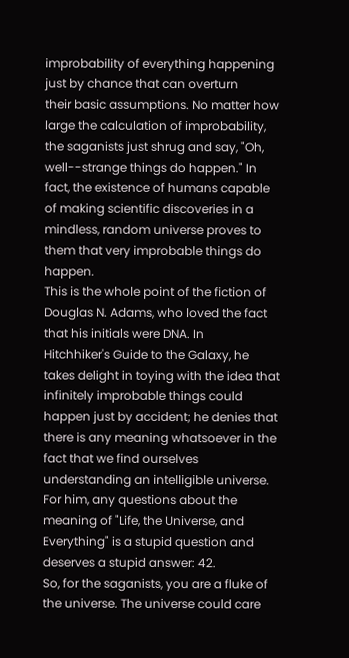improbability of everything happening just by chance that can overturn
their basic assumptions. No matter how large the calculation of improbability, the saganists just shrug and say, "Oh,
well--strange things do happen." In fact, the existence of humans capable of making scientific discoveries in a
mindless, random universe proves to them that very improbable things do happen.
This is the whole point of the fiction of Douglas N. Adams, who loved the fact that his initials were DNA. In
Hitchhiker's Guide to the Galaxy, he takes delight in toying with the idea that infinitely improbable things could
happen just by accident; he denies that there is any meaning whatsoever in the fact that we find ourselves
understanding an intelligible universe. For him, any questions about the meaning of "Life, the Universe, and
Everything" is a stupid question and deserves a stupid answer: 42.
So, for the saganists, you are a fluke of the universe. The universe could care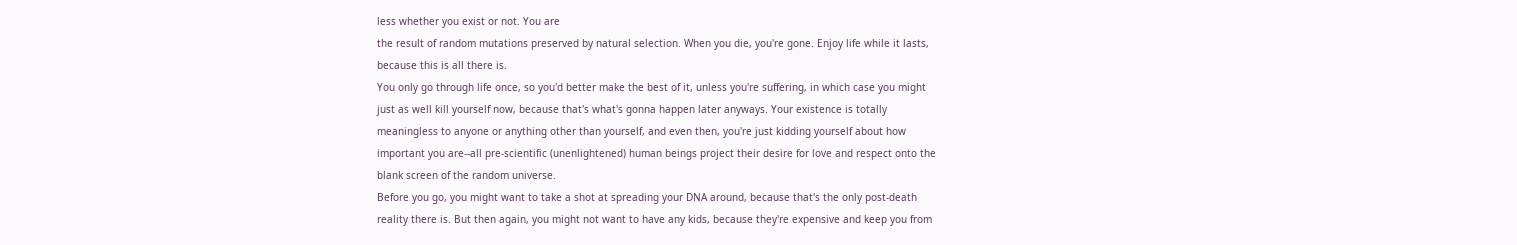less whether you exist or not. You are
the result of random mutations preserved by natural selection. When you die, you're gone. Enjoy life while it lasts,
because this is all there is.
You only go through life once, so you'd better make the best of it, unless you're suffering, in which case you might
just as well kill yourself now, because that's what's gonna happen later anyways. Your existence is totally
meaningless to anyone or anything other than yourself, and even then, you're just kidding yourself about how
important you are--all pre-scientific (unenlightened) human beings project their desire for love and respect onto the
blank screen of the random universe.
Before you go, you might want to take a shot at spreading your DNA around, because that's the only post-death
reality there is. But then again, you might not want to have any kids, because they're expensive and keep you from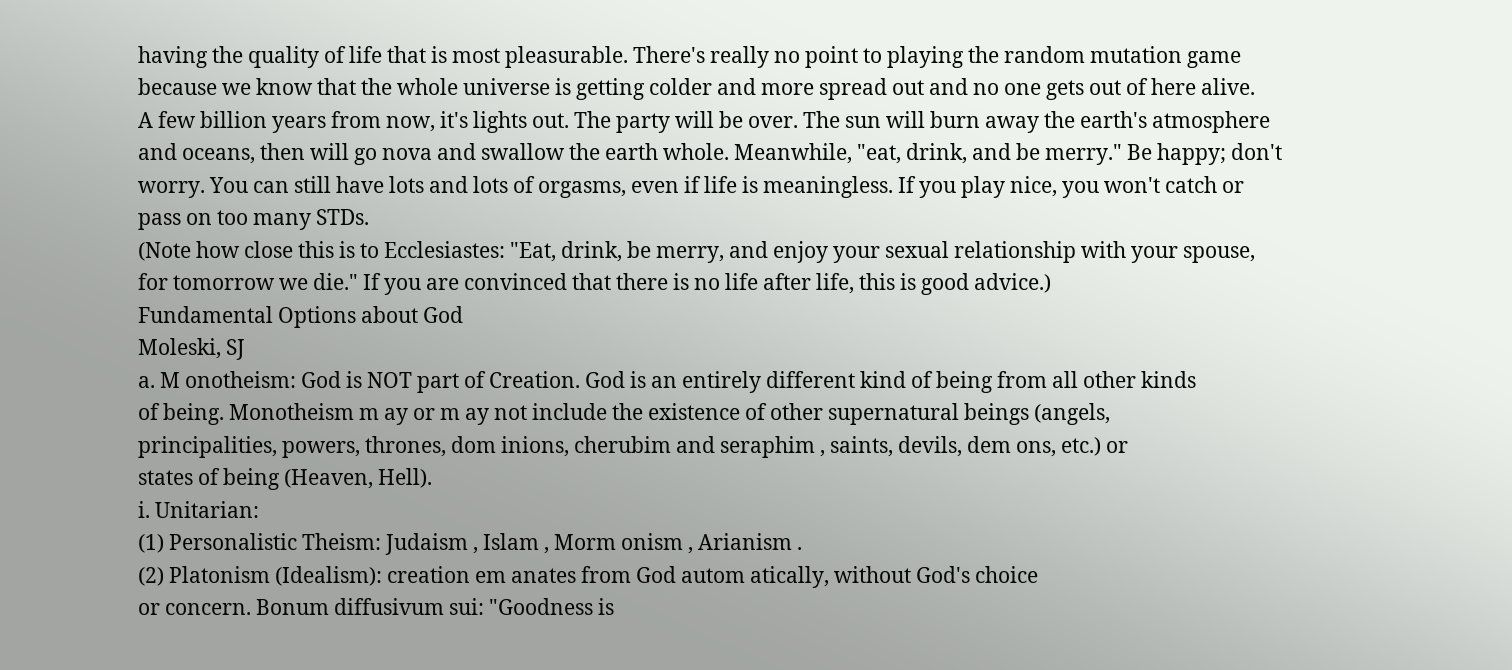having the quality of life that is most pleasurable. There's really no point to playing the random mutation game
because we know that the whole universe is getting colder and more spread out and no one gets out of here alive.
A few billion years from now, it's lights out. The party will be over. The sun will burn away the earth's atmosphere
and oceans, then will go nova and swallow the earth whole. Meanwhile, "eat, drink, and be merry." Be happy; don't
worry. You can still have lots and lots of orgasms, even if life is meaningless. If you play nice, you won't catch or
pass on too many STDs.
(Note how close this is to Ecclesiastes: "Eat, drink, be merry, and enjoy your sexual relationship with your spouse,
for tomorrow we die." If you are convinced that there is no life after life, this is good advice.)
Fundamental Options about God
Moleski, SJ
a. M onotheism: God is NOT part of Creation. God is an entirely different kind of being from all other kinds
of being. Monotheism m ay or m ay not include the existence of other supernatural beings (angels,
principalities, powers, thrones, dom inions, cherubim and seraphim , saints, devils, dem ons, etc.) or
states of being (Heaven, Hell).
i. Unitarian:
(1) Personalistic Theism: Judaism , Islam , Morm onism , Arianism .
(2) Platonism (Idealism): creation em anates from God autom atically, without God's choice
or concern. Bonum diffusivum sui: "Goodness is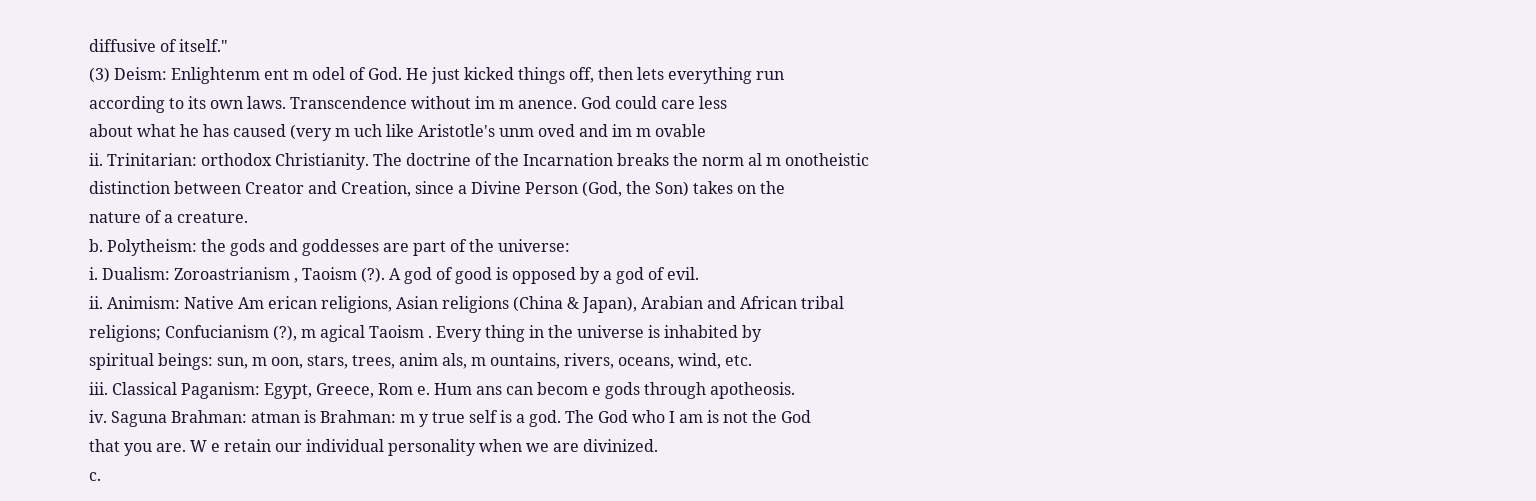diffusive of itself."
(3) Deism: Enlightenm ent m odel of God. He just kicked things off, then lets everything run
according to its own laws. Transcendence without im m anence. God could care less
about what he has caused (very m uch like Aristotle's unm oved and im m ovable
ii. Trinitarian: orthodox Christianity. The doctrine of the Incarnation breaks the norm al m onotheistic
distinction between Creator and Creation, since a Divine Person (God, the Son) takes on the
nature of a creature.
b. Polytheism: the gods and goddesses are part of the universe:
i. Dualism: Zoroastrianism , Taoism (?). A god of good is opposed by a god of evil.
ii. Animism: Native Am erican religions, Asian religions (China & Japan), Arabian and African tribal
religions; Confucianism (?), m agical Taoism . Every thing in the universe is inhabited by
spiritual beings: sun, m oon, stars, trees, anim als, m ountains, rivers, oceans, wind, etc.
iii. Classical Paganism: Egypt, Greece, Rom e. Hum ans can becom e gods through apotheosis.
iv. Saguna Brahman: atman is Brahman: m y true self is a god. The God who I am is not the God
that you are. W e retain our individual personality when we are divinized.
c.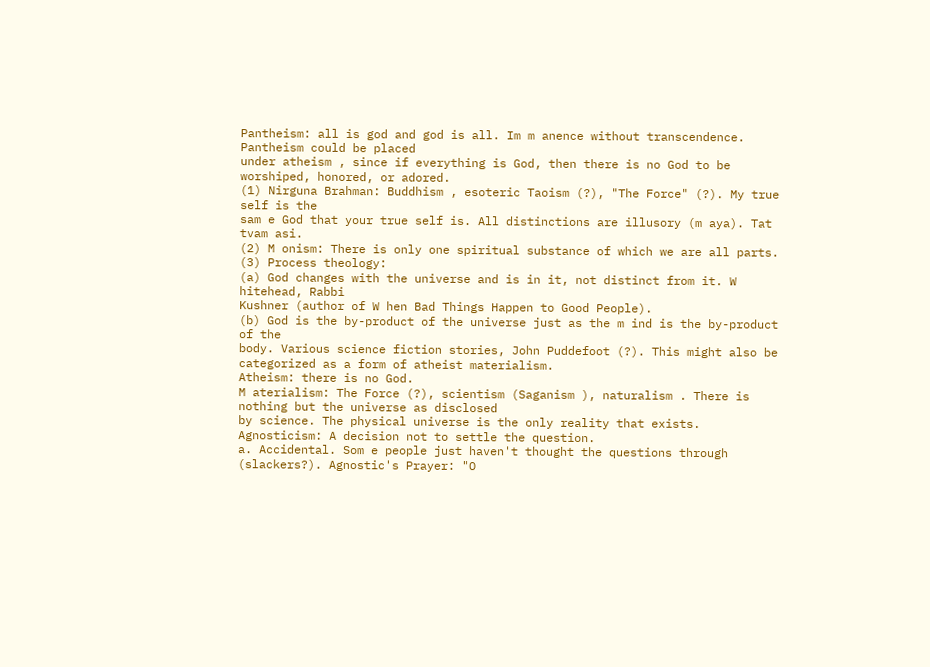Pantheism: all is god and god is all. Im m anence without transcendence. Pantheism could be placed
under atheism , since if everything is God, then there is no God to be worshiped, honored, or adored.
(1) Nirguna Brahman: Buddhism , esoteric Taoism (?), "The Force" (?). My true self is the
sam e God that your true self is. All distinctions are illusory (m aya). Tat tvam asi.
(2) M onism: There is only one spiritual substance of which we are all parts.
(3) Process theology:
(a) God changes with the universe and is in it, not distinct from it. W hitehead, Rabbi
Kushner (author of W hen Bad Things Happen to Good People).
(b) God is the by-product of the universe just as the m ind is the by-product of the
body. Various science fiction stories, John Puddefoot (?). This might also be
categorized as a form of atheist materialism.
Atheism: there is no God.
M aterialism: The Force (?), scientism (Saganism ), naturalism . There is nothing but the universe as disclosed
by science. The physical universe is the only reality that exists.
Agnosticism: A decision not to settle the question.
a. Accidental. Som e people just haven't thought the questions through (slackers?). Agnostic's Prayer: "O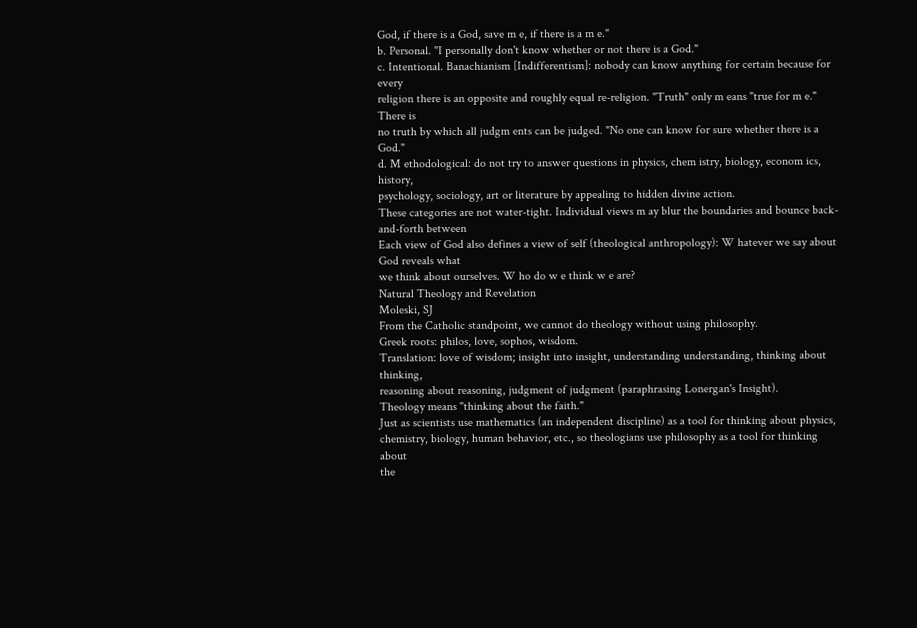God, if there is a God, save m e, if there is a m e."
b. Personal. "I personally don't know whether or not there is a God."
c. Intentional. Banachianism [Indifferentism]: nobody can know anything for certain because for every
religion there is an opposite and roughly equal re-religion. "Truth" only m eans "true for m e." There is
no truth by which all judgm ents can be judged. "No one can know for sure whether there is a God."
d. M ethodological: do not try to answer questions in physics, chem istry, biology, econom ics, history,
psychology, sociology, art or literature by appealing to hidden divine action.
These categories are not water-tight. Individual views m ay blur the boundaries and bounce back-and-forth between
Each view of God also defines a view of self (theological anthropology): W hatever we say about God reveals what
we think about ourselves. W ho do w e think w e are?
Natural Theology and Revelation
Moleski, SJ
From the Catholic standpoint, we cannot do theology without using philosophy.
Greek roots: philos, love, sophos, wisdom.
Translation: love of wisdom; insight into insight, understanding understanding, thinking about thinking,
reasoning about reasoning, judgment of judgment (paraphrasing Lonergan's Insight).
Theology means "thinking about the faith."
Just as scientists use mathematics (an independent discipline) as a tool for thinking about physics,
chemistry, biology, human behavior, etc., so theologians use philosophy as a tool for thinking about
the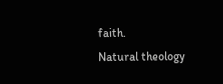faith.
Natural theology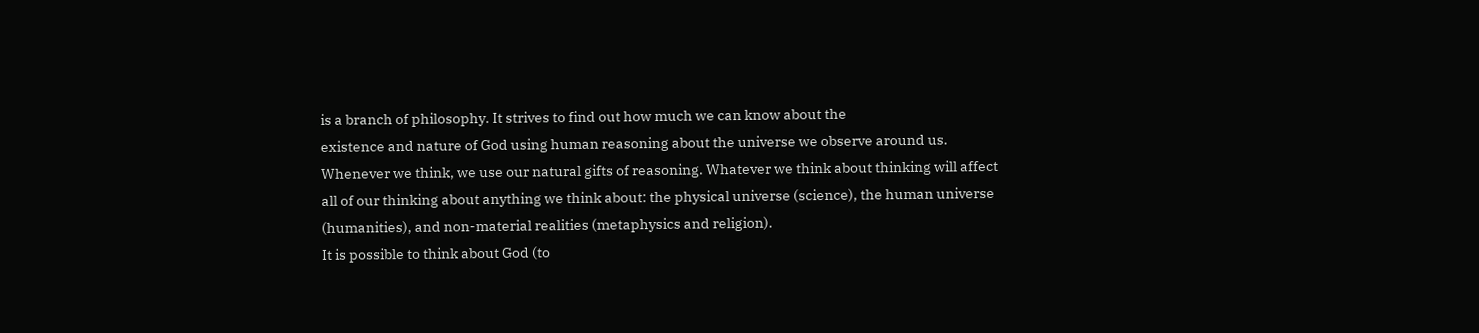is a branch of philosophy. It strives to find out how much we can know about the
existence and nature of God using human reasoning about the universe we observe around us.
Whenever we think, we use our natural gifts of reasoning. Whatever we think about thinking will affect
all of our thinking about anything we think about: the physical universe (science), the human universe
(humanities), and non-material realities (metaphysics and religion).
It is possible to think about God (to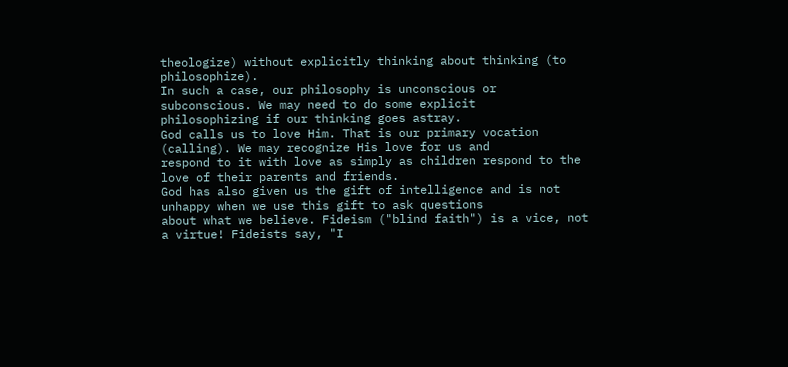theologize) without explicitly thinking about thinking (to philosophize).
In such a case, our philosophy is unconscious or subconscious. We may need to do some explicit
philosophizing if our thinking goes astray.
God calls us to love Him. That is our primary vocation (calling). We may recognize His love for us and
respond to it with love as simply as children respond to the love of their parents and friends.
God has also given us the gift of intelligence and is not unhappy when we use this gift to ask questions
about what we believe. Fideism ("blind faith") is a vice, not a virtue! Fideists say, "I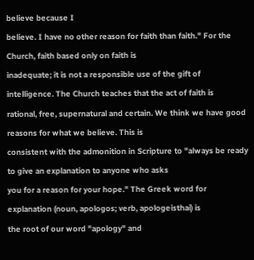believe because I
believe. I have no other reason for faith than faith." For the Church, faith based only on faith is
inadequate; it is not a responsible use of the gift of intelligence. The Church teaches that the act of faith is
rational, free, supernatural and certain. We think we have good reasons for what we believe. This is
consistent with the admonition in Scripture to "always be ready to give an explanation to anyone who asks
you for a reason for your hope." The Greek word for explanation (noun, apologos; verb, apologeisthai) is
the root of our word "apology" and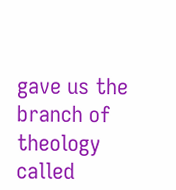gave us the branch of theology called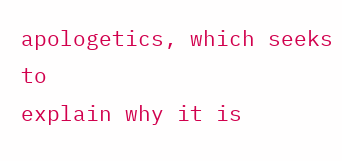apologetics, which seeks to
explain why it is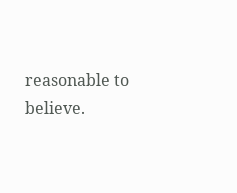reasonable to believe.